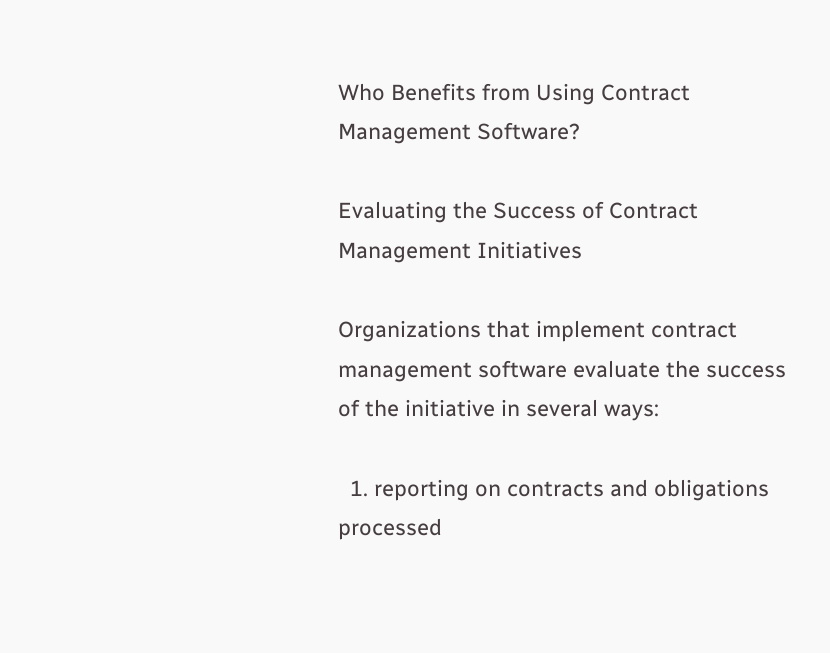Who Benefits from Using Contract Management Software?

Evaluating the Success of Contract Management Initiatives

Organizations that implement contract management software evaluate the success of the initiative in several ways:

  1. reporting on contracts and obligations processed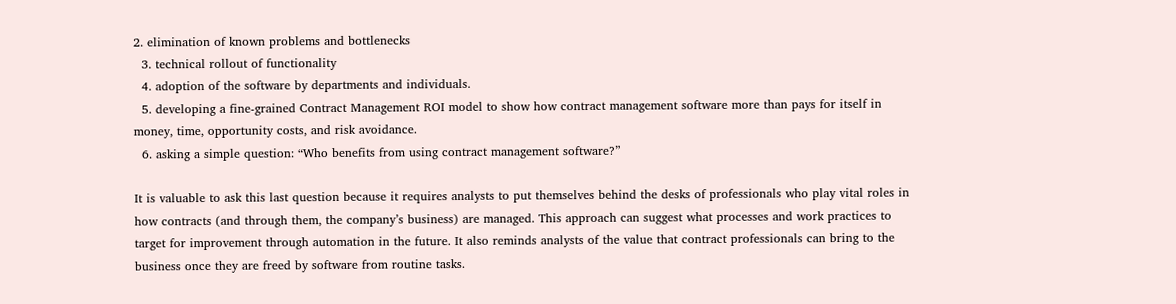2. elimination of known problems and bottlenecks
  3. technical rollout of functionality
  4. adoption of the software by departments and individuals.
  5. developing a fine-grained Contract Management ROI model to show how contract management software more than pays for itself in money, time, opportunity costs, and risk avoidance.
  6. asking a simple question: “Who benefits from using contract management software?”

It is valuable to ask this last question because it requires analysts to put themselves behind the desks of professionals who play vital roles in how contracts (and through them, the company’s business) are managed. This approach can suggest what processes and work practices to target for improvement through automation in the future. It also reminds analysts of the value that contract professionals can bring to the business once they are freed by software from routine tasks.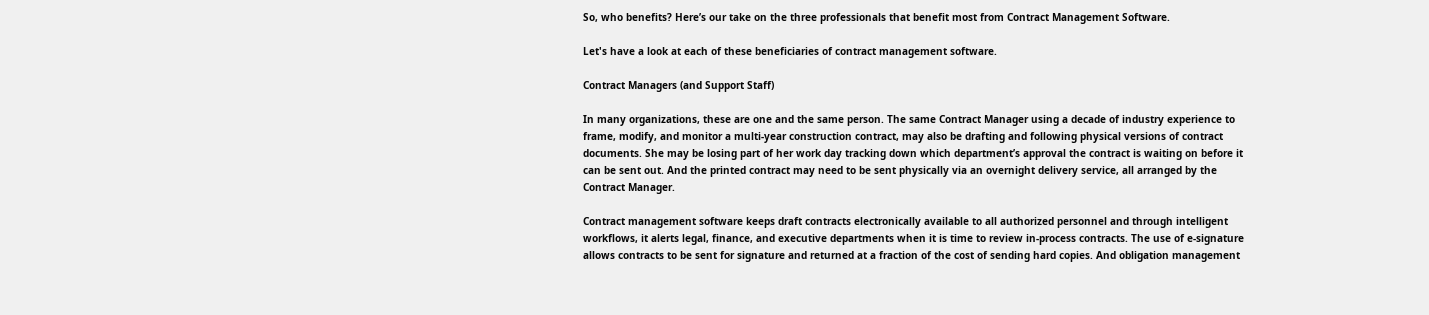So, who benefits? Here’s our take on the three professionals that benefit most from Contract Management Software.

Let's have a look at each of these beneficiaries of contract management software.

Contract Managers (and Support Staff)

In many organizations, these are one and the same person. The same Contract Manager using a decade of industry experience to frame, modify, and monitor a multi-year construction contract, may also be drafting and following physical versions of contract documents. She may be losing part of her work day tracking down which department’s approval the contract is waiting on before it can be sent out. And the printed contract may need to be sent physically via an overnight delivery service, all arranged by the Contract Manager.

Contract management software keeps draft contracts electronically available to all authorized personnel and through intelligent workflows, it alerts legal, finance, and executive departments when it is time to review in-process contracts. The use of e-signature allows contracts to be sent for signature and returned at a fraction of the cost of sending hard copies. And obligation management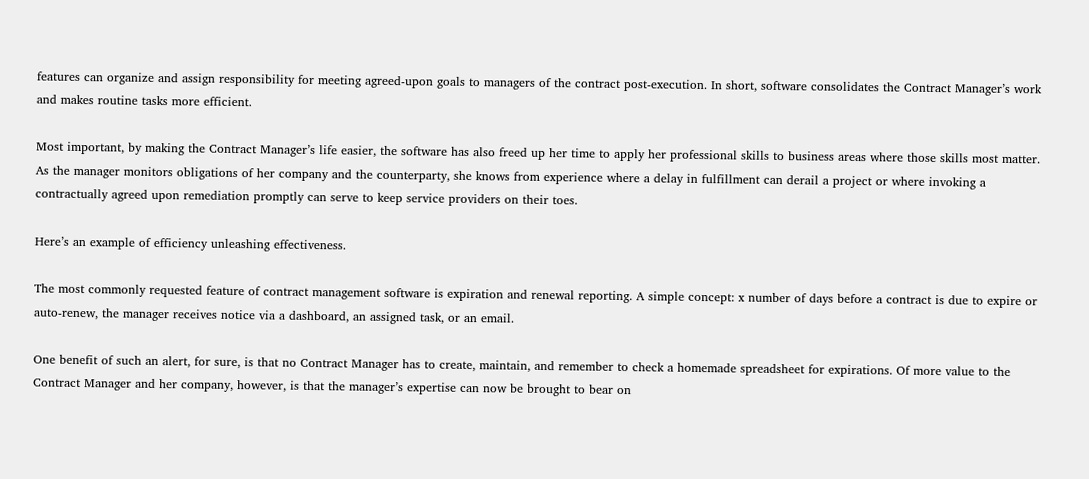features can organize and assign responsibility for meeting agreed-upon goals to managers of the contract post-execution. In short, software consolidates the Contract Manager’s work and makes routine tasks more efficient.

Most important, by making the Contract Manager’s life easier, the software has also freed up her time to apply her professional skills to business areas where those skills most matter. As the manager monitors obligations of her company and the counterparty, she knows from experience where a delay in fulfillment can derail a project or where invoking a contractually agreed upon remediation promptly can serve to keep service providers on their toes.

Here’s an example of efficiency unleashing effectiveness.

The most commonly requested feature of contract management software is expiration and renewal reporting. A simple concept: x number of days before a contract is due to expire or auto-renew, the manager receives notice via a dashboard, an assigned task, or an email.

One benefit of such an alert, for sure, is that no Contract Manager has to create, maintain, and remember to check a homemade spreadsheet for expirations. Of more value to the Contract Manager and her company, however, is that the manager’s expertise can now be brought to bear on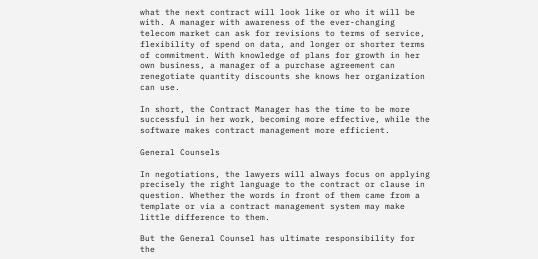what the next contract will look like or who it will be with. A manager with awareness of the ever-changing telecom market can ask for revisions to terms of service, flexibility of spend on data, and longer or shorter terms of commitment. With knowledge of plans for growth in her own business, a manager of a purchase agreement can renegotiate quantity discounts she knows her organization can use.

In short, the Contract Manager has the time to be more successful in her work, becoming more effective, while the software makes contract management more efficient.

General Counsels

In negotiations, the lawyers will always focus on applying precisely the right language to the contract or clause in question. Whether the words in front of them came from a template or via a contract management system may make little difference to them.

But the General Counsel has ultimate responsibility for the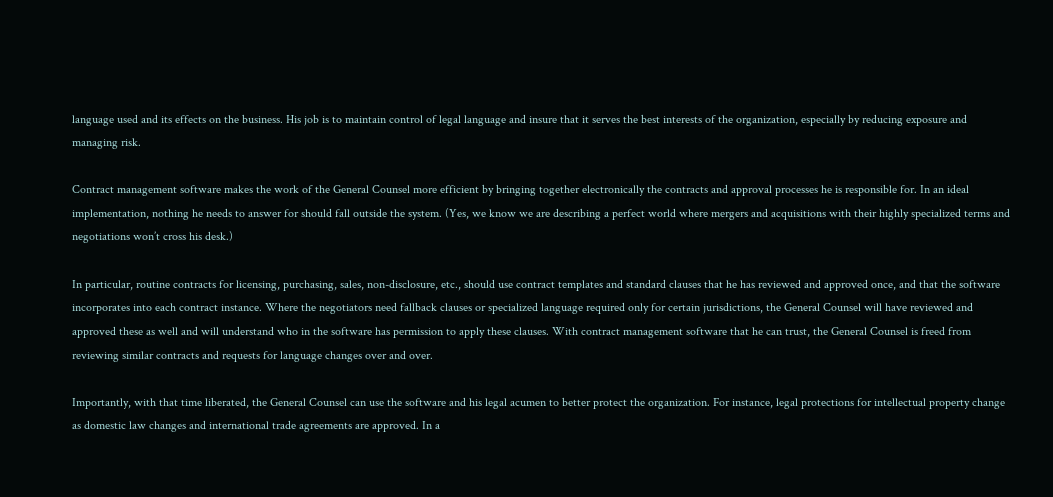language used and its effects on the business. His job is to maintain control of legal language and insure that it serves the best interests of the organization, especially by reducing exposure and managing risk.

Contract management software makes the work of the General Counsel more efficient by bringing together electronically the contracts and approval processes he is responsible for. In an ideal implementation, nothing he needs to answer for should fall outside the system. (Yes, we know we are describing a perfect world where mergers and acquisitions with their highly specialized terms and negotiations won’t cross his desk.)

In particular, routine contracts for licensing, purchasing, sales, non-disclosure, etc., should use contract templates and standard clauses that he has reviewed and approved once, and that the software incorporates into each contract instance. Where the negotiators need fallback clauses or specialized language required only for certain jurisdictions, the General Counsel will have reviewed and approved these as well and will understand who in the software has permission to apply these clauses. With contract management software that he can trust, the General Counsel is freed from reviewing similar contracts and requests for language changes over and over.

Importantly, with that time liberated, the General Counsel can use the software and his legal acumen to better protect the organization. For instance, legal protections for intellectual property change as domestic law changes and international trade agreements are approved. In a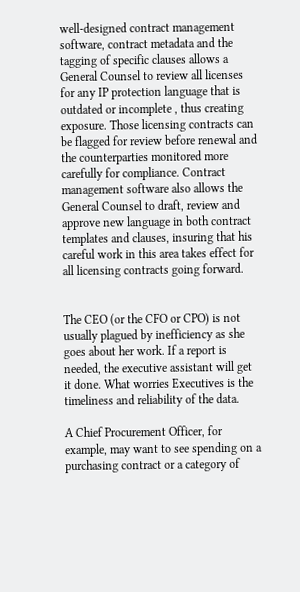well-designed contract management software, contract metadata and the tagging of specific clauses allows a General Counsel to review all licenses for any IP protection language that is outdated or incomplete , thus creating exposure. Those licensing contracts can be flagged for review before renewal and the counterparties monitored more carefully for compliance. Contract management software also allows the General Counsel to draft, review and approve new language in both contract templates and clauses, insuring that his careful work in this area takes effect for all licensing contracts going forward.


The CEO (or the CFO or CPO) is not usually plagued by inefficiency as she goes about her work. If a report is needed, the executive assistant will get it done. What worries Executives is the timeliness and reliability of the data.

A Chief Procurement Officer, for example, may want to see spending on a purchasing contract or a category of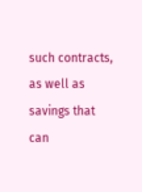such contracts, as well as savings that can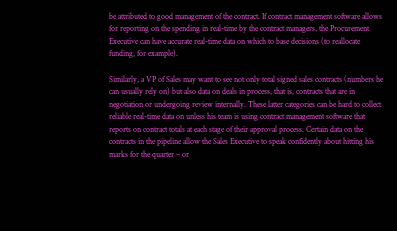be attributed to good management of the contract. If contract management software allows for reporting on the spending in real-time by the contract managers, the Procurement Executive can have accurate real-time data on which to base decisions (to reallocate funding, for example).

Similarly, a VP of Sales may want to see not only total signed sales contracts (numbers he can usually rely on) but also data on deals in process, that is, contracts that are in negotiation or undergoing review internally. These latter categories can be hard to collect reliable real-time data on unless his team is using contract management software that reports on contract totals at each stage of their approval process. Certain data on the contracts in the pipeline allow the Sales Executive to speak confidently about hitting his marks for the quarter – or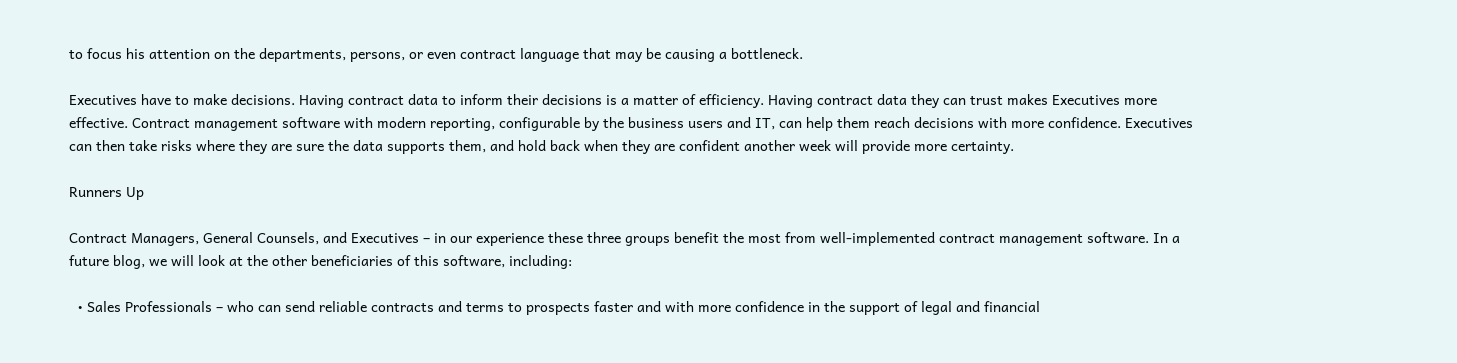to focus his attention on the departments, persons, or even contract language that may be causing a bottleneck.

Executives have to make decisions. Having contract data to inform their decisions is a matter of efficiency. Having contract data they can trust makes Executives more effective. Contract management software with modern reporting, configurable by the business users and IT, can help them reach decisions with more confidence. Executives can then take risks where they are sure the data supports them, and hold back when they are confident another week will provide more certainty.

Runners Up

Contract Managers, General Counsels, and Executives – in our experience these three groups benefit the most from well-implemented contract management software. In a future blog, we will look at the other beneficiaries of this software, including:

  • Sales Professionals – who can send reliable contracts and terms to prospects faster and with more confidence in the support of legal and financial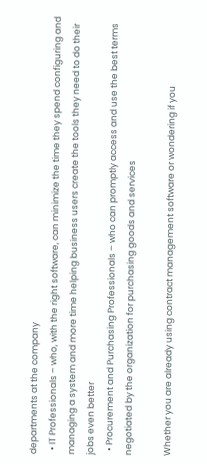departments at the company
  • IT Professionals – who, with the right software, can minimize the time they spend configuring and managing a system and more time helping business users create the tools they need to do their jobs even better
  • Procurement and Purchasing Professionals – who can promptly access and use the best terms negotiated by the organization for purchasing goods and services

Whether you are already using contract management software or wondering if you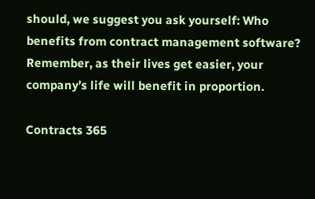should, we suggest you ask yourself: Who benefits from contract management software? Remember, as their lives get easier, your company’s life will benefit in proportion.

Contracts 365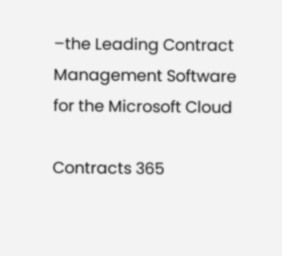–the Leading Contract Management Software for the Microsoft Cloud

Contracts 365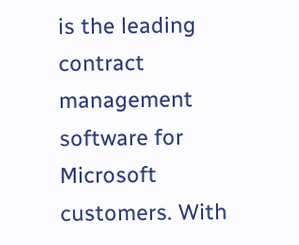is the leading contract management software for Microsoft customers. With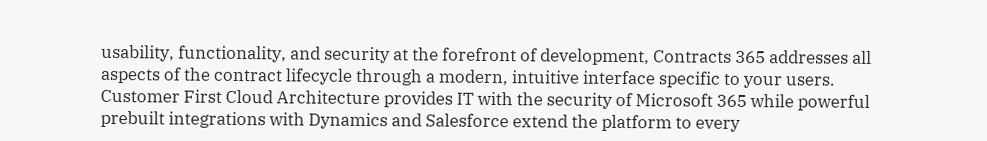usability, functionality, and security at the forefront of development, Contracts 365 addresses all aspects of the contract lifecycle through a modern, intuitive interface specific to your users. Customer First Cloud Architecture provides IT with the security of Microsoft 365 while powerful prebuilt integrations with Dynamics and Salesforce extend the platform to every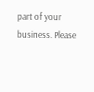part of your business. Please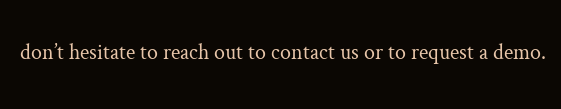don’t hesitate to reach out to contact us or to request a demo.